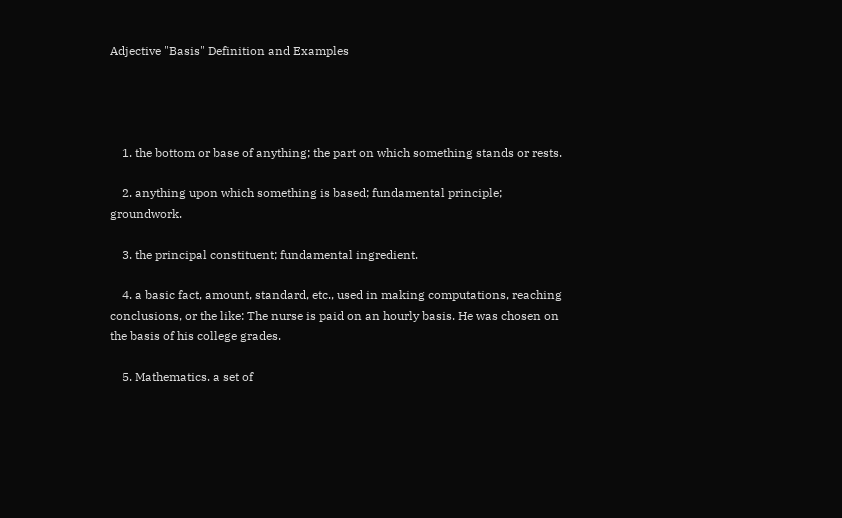Adjective "Basis" Definition and Examples




    1. the bottom or base of anything; the part on which something stands or rests.

    2. anything upon which something is based; fundamental principle; groundwork.

    3. the principal constituent; fundamental ingredient.

    4. a basic fact, amount, standard, etc., used in making computations, reaching conclusions, or the like: The nurse is paid on an hourly basis. He was chosen on the basis of his college grades.

    5. Mathematics. a set of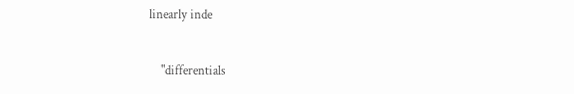linearly inde


    "differentials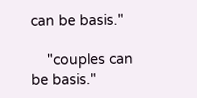can be basis."

    "couples can be basis."